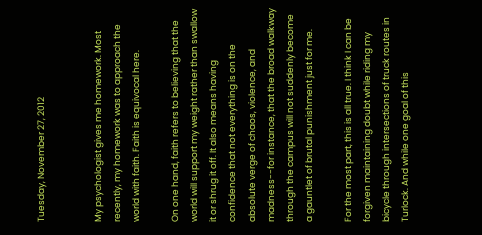Tuesday, November 27, 2012


My psychologist gives me homework. Most recently, my homework was to approach the world with faith. Faith is equivocal here.

On one hand, faith refers to believing that the world will support my weight rather than swallow it or shrug it off. It also means having confidence that not everything is on the absolute verge of chaos, violence, and madness--for instance, that the broad walkway through the campus will not suddenly become a gauntlet of brutal punishment just for me.

For the most part, this is all true. I think I can be forgiven maintaining doubt while riding my bicycle through intersections of truck routes in Turlock. And while one goal of this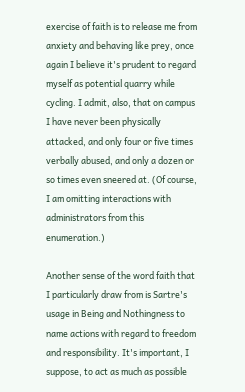exercise of faith is to release me from anxiety and behaving like prey, once again I believe it's prudent to regard myself as potential quarry while cycling. I admit, also, that on campus I have never been physically attacked, and only four or five times verbally abused, and only a dozen or so times even sneered at. (Of course, I am omitting interactions with administrators from this enumeration.)

Another sense of the word faith that I particularly draw from is Sartre's usage in Being and Nothingness to name actions with regard to freedom and responsibility. It's important, I suppose, to act as much as possible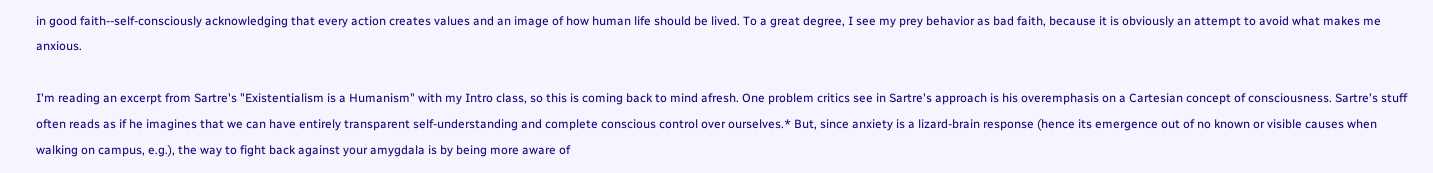in good faith--self-consciously acknowledging that every action creates values and an image of how human life should be lived. To a great degree, I see my prey behavior as bad faith, because it is obviously an attempt to avoid what makes me anxious.

I'm reading an excerpt from Sartre's "Existentialism is a Humanism" with my Intro class, so this is coming back to mind afresh. One problem critics see in Sartre's approach is his overemphasis on a Cartesian concept of consciousness. Sartre's stuff often reads as if he imagines that we can have entirely transparent self-understanding and complete conscious control over ourselves.* But, since anxiety is a lizard-brain response (hence its emergence out of no known or visible causes when walking on campus, e.g.), the way to fight back against your amygdala is by being more aware of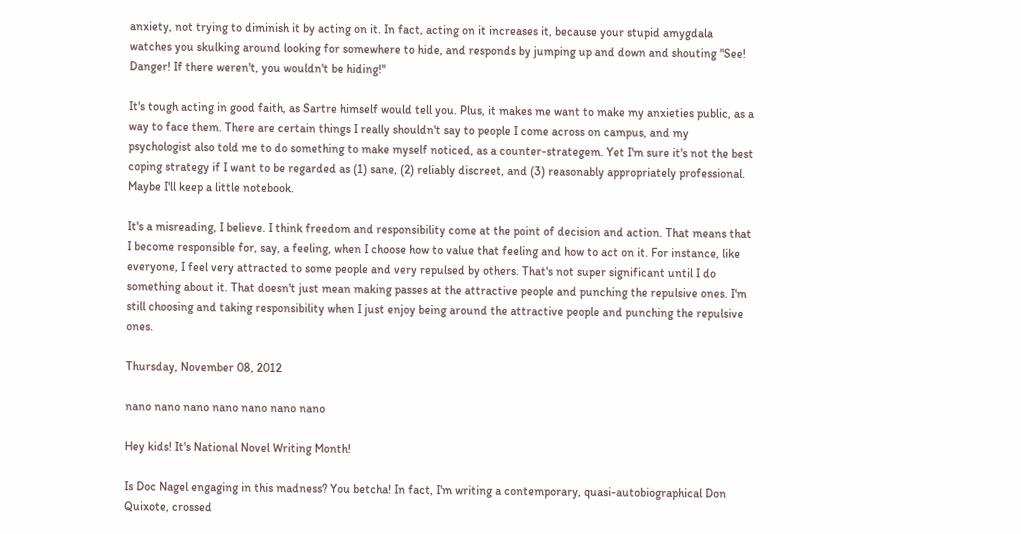anxiety, not trying to diminish it by acting on it. In fact, acting on it increases it, because your stupid amygdala watches you skulking around looking for somewhere to hide, and responds by jumping up and down and shouting "See! Danger! If there weren't, you wouldn't be hiding!"

It's tough acting in good faith, as Sartre himself would tell you. Plus, it makes me want to make my anxieties public, as a way to face them. There are certain things I really shouldn't say to people I come across on campus, and my psychologist also told me to do something to make myself noticed, as a counter-strategem. Yet I'm sure it's not the best coping strategy if I want to be regarded as (1) sane, (2) reliably discreet, and (3) reasonably appropriately professional. Maybe I'll keep a little notebook.

It's a misreading, I believe. I think freedom and responsibility come at the point of decision and action. That means that I become responsible for, say, a feeling, when I choose how to value that feeling and how to act on it. For instance, like everyone, I feel very attracted to some people and very repulsed by others. That's not super significant until I do something about it. That doesn't just mean making passes at the attractive people and punching the repulsive ones. I'm still choosing and taking responsibility when I just enjoy being around the attractive people and punching the repulsive ones.

Thursday, November 08, 2012

nano nano nano nano nano nano nano

Hey kids! It's National Novel Writing Month!

Is Doc Nagel engaging in this madness? You betcha! In fact, I'm writing a contemporary, quasi-autobiographical Don Quixote, crossed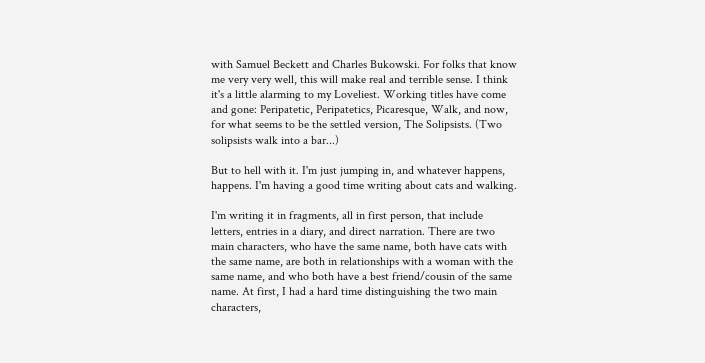with Samuel Beckett and Charles Bukowski. For folks that know me very very well, this will make real and terrible sense. I think it's a little alarming to my Loveliest. Working titles have come and gone: Peripatetic, Peripatetics, Picaresque, Walk, and now, for what seems to be the settled version, The Solipsists. (Two solipsists walk into a bar...)

But to hell with it. I'm just jumping in, and whatever happens, happens. I'm having a good time writing about cats and walking.

I'm writing it in fragments, all in first person, that include letters, entries in a diary, and direct narration. There are two main characters, who have the same name, both have cats with the same name, are both in relationships with a woman with the same name, and who both have a best friend/cousin of the same name. At first, I had a hard time distinguishing the two main characters,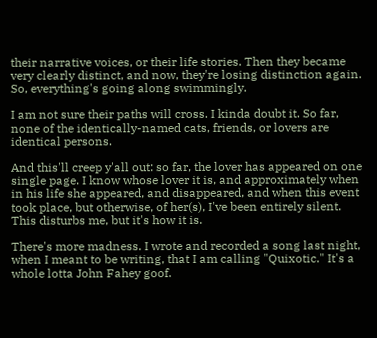their narrative voices, or their life stories. Then they became very clearly distinct, and now, they're losing distinction again. So, everything's going along swimmingly.

I am not sure their paths will cross. I kinda doubt it. So far, none of the identically-named cats, friends, or lovers are identical persons.

And this'll creep y'all out: so far, the lover has appeared on one single page. I know whose lover it is, and approximately when in his life she appeared, and disappeared, and when this event took place, but otherwise, of her(s), I've been entirely silent. This disturbs me, but it's how it is.

There's more madness. I wrote and recorded a song last night, when I meant to be writing, that I am calling "Quixotic." It's a whole lotta John Fahey goof.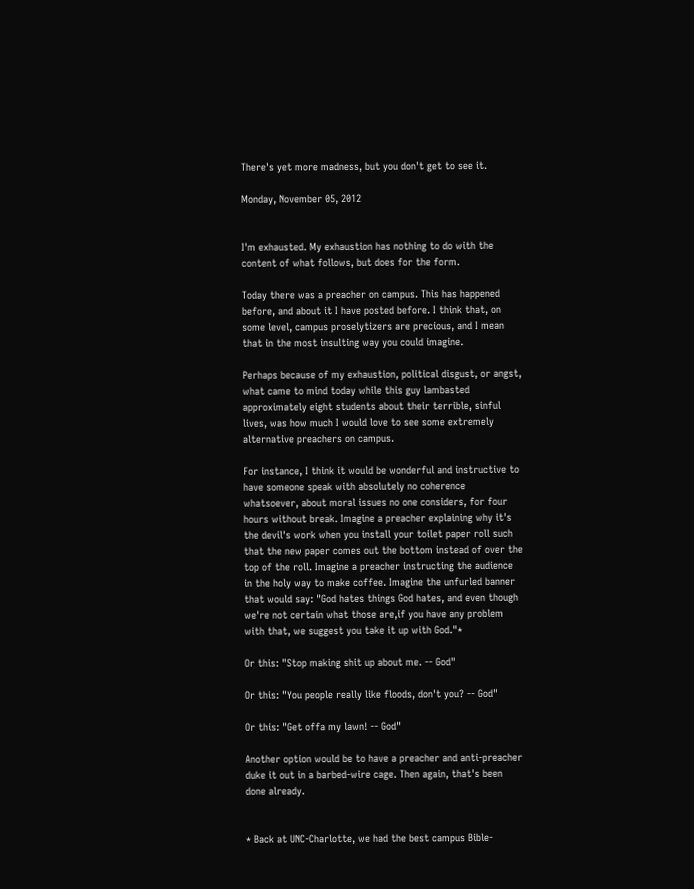There's yet more madness, but you don't get to see it.

Monday, November 05, 2012


I'm exhausted. My exhaustion has nothing to do with the content of what follows, but does for the form.

Today there was a preacher on campus. This has happened before, and about it I have posted before. I think that, on some level, campus proselytizers are precious, and I mean that in the most insulting way you could imagine.

Perhaps because of my exhaustion, political disgust, or angst, what came to mind today while this guy lambasted approximately eight students about their terrible, sinful lives, was how much I would love to see some extremely alternative preachers on campus.

For instance, I think it would be wonderful and instructive to have someone speak with absolutely no coherence whatsoever, about moral issues no one considers, for four hours without break. Imagine a preacher explaining why it's the devil's work when you install your toilet paper roll such that the new paper comes out the bottom instead of over the top of the roll. Imagine a preacher instructing the audience in the holy way to make coffee. Imagine the unfurled banner that would say: "God hates things God hates, and even though we're not certain what those are,if you have any problem with that, we suggest you take it up with God."*

Or this: "Stop making shit up about me. -- God"

Or this: "You people really like floods, don't you? -- God"

Or this: "Get offa my lawn! -- God"

Another option would be to have a preacher and anti-preacher duke it out in a barbed-wire cage. Then again, that's been done already.


* Back at UNC-Charlotte, we had the best campus Bible-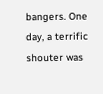bangers. One day, a terrific shouter was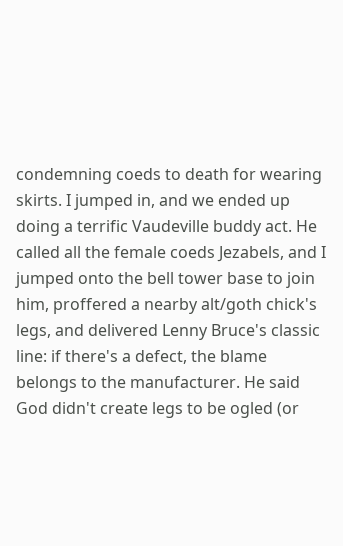condemning coeds to death for wearing skirts. I jumped in, and we ended up doing a terrific Vaudeville buddy act. He called all the female coeds Jezabels, and I jumped onto the bell tower base to join him, proffered a nearby alt/goth chick's legs, and delivered Lenny Bruce's classic line: if there's a defect, the blame belongs to the manufacturer. He said God didn't create legs to be ogled (or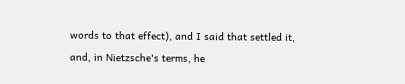words to that effect), and I said that settled it, and, in Nietzsche's terms, he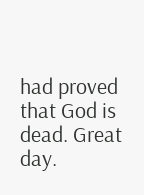had proved that God is dead. Great day.